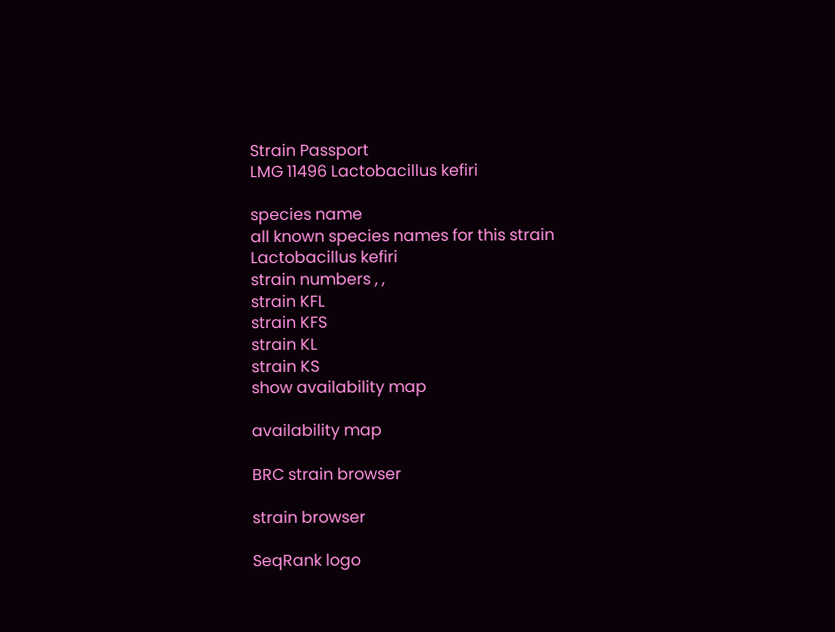Strain Passport
LMG 11496 Lactobacillus kefiri

species name
all known species names for this strain
Lactobacillus kefiri
strain numbers , ,
strain KFL
strain KFS
strain KL
strain KS
show availability map

availability map

BRC strain browser

strain browser

SeqRank logo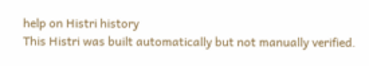help on Histri history
This Histri was built automatically but not manually verified.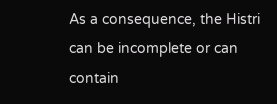As a consequence, the Histri can be incomplete or can contain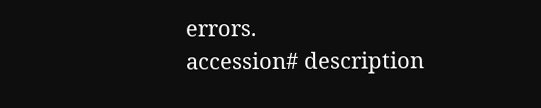errors.
accession# description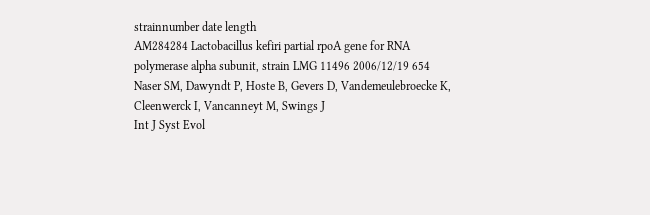strainnumber date length
AM284284 Lactobacillus kefiri partial rpoA gene for RNA polymerase alpha subunit, strain LMG 11496 2006/12/19 654
Naser SM, Dawyndt P, Hoste B, Gevers D, Vandemeulebroecke K, Cleenwerck I, Vancanneyt M, Swings J
Int J Syst Evol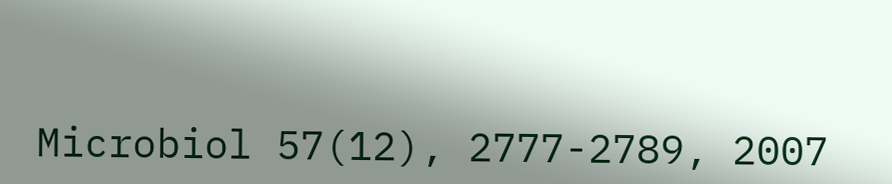Microbiol 57(12), 2777-2789, 2007